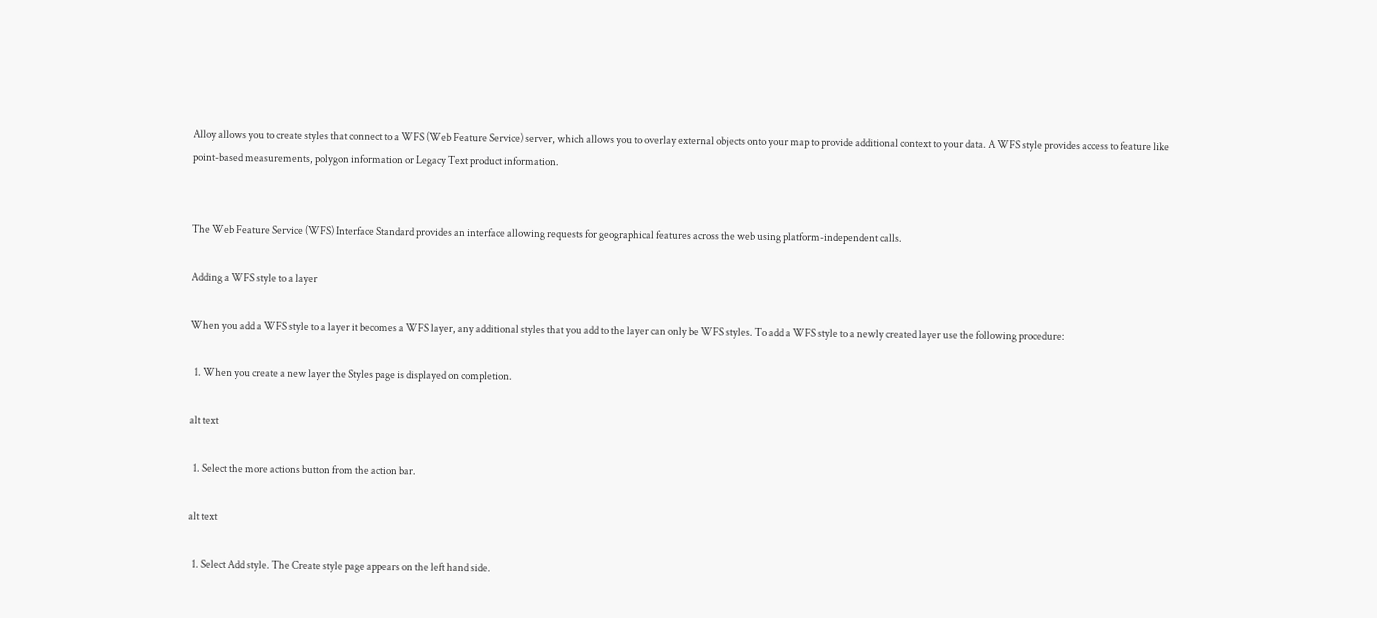Alloy allows you to create styles that connect to a WFS (Web Feature Service) server, which allows you to overlay external objects onto your map to provide additional context to your data. A WFS style provides access to feature like point-based measurements, polygon information or Legacy Text product information.


The Web Feature Service (WFS) Interface Standard provides an interface allowing requests for geographical features across the web using platform-independent calls.

Adding a WFS style to a layer

When you add a WFS style to a layer it becomes a WFS layer, any additional styles that you add to the layer can only be WFS styles. To add a WFS style to a newly created layer use the following procedure:

  1. When you create a new layer the Styles page is displayed on completion.

alt text

  1. Select the more actions button from the action bar.

alt text

  1. Select Add style. The Create style page appears on the left hand side.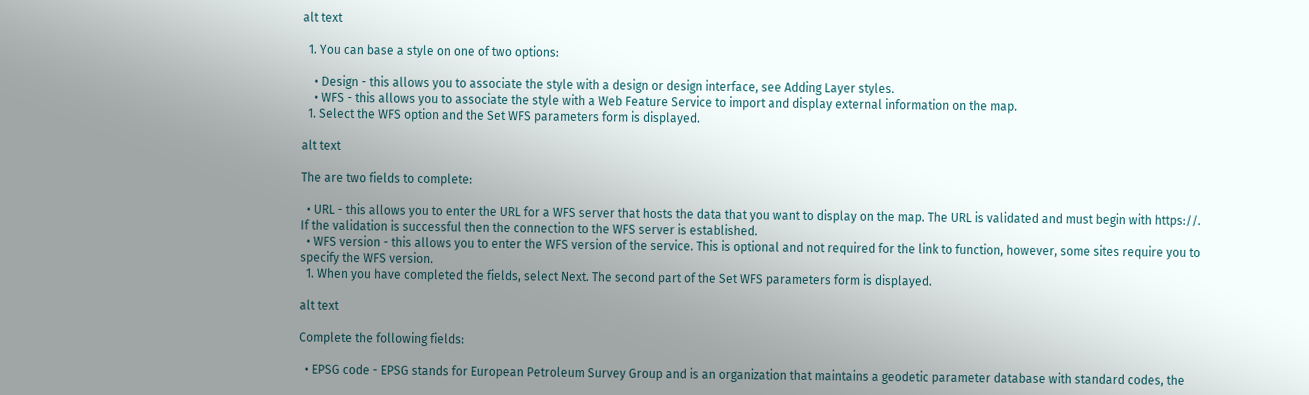alt text

  1. You can base a style on one of two options:

    • Design - this allows you to associate the style with a design or design interface, see Adding Layer styles.
    • WFS - this allows you to associate the style with a Web Feature Service to import and display external information on the map.
  1. Select the WFS option and the Set WFS parameters form is displayed.

alt text

The are two fields to complete:

  • URL - this allows you to enter the URL for a WFS server that hosts the data that you want to display on the map. The URL is validated and must begin with https://. If the validation is successful then the connection to the WFS server is established.
  • WFS version - this allows you to enter the WFS version of the service. This is optional and not required for the link to function, however, some sites require you to specify the WFS version.
  1. When you have completed the fields, select Next. The second part of the Set WFS parameters form is displayed.

alt text

Complete the following fields:

  • EPSG code - EPSG stands for European Petroleum Survey Group and is an organization that maintains a geodetic parameter database with standard codes, the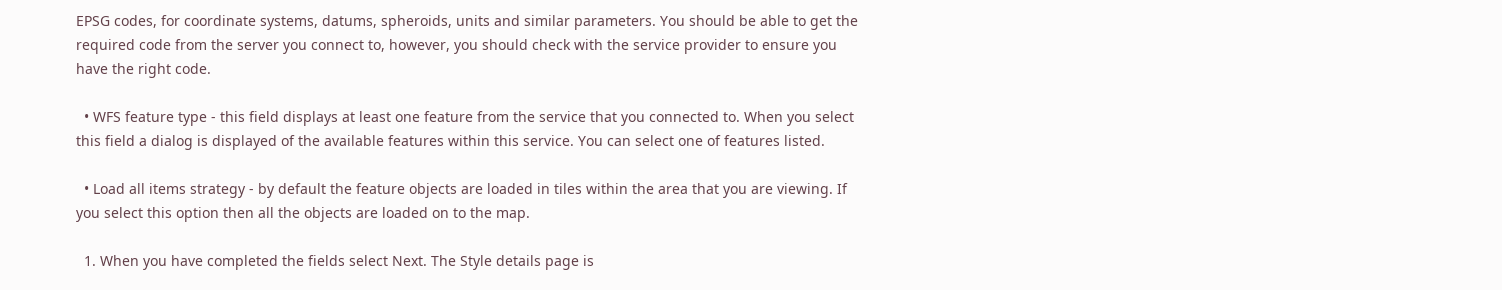EPSG codes, for coordinate systems, datums, spheroids, units and similar parameters. You should be able to get the required code from the server you connect to, however, you should check with the service provider to ensure you have the right code.

  • WFS feature type - this field displays at least one feature from the service that you connected to. When you select this field a dialog is displayed of the available features within this service. You can select one of features listed.

  • Load all items strategy - by default the feature objects are loaded in tiles within the area that you are viewing. If you select this option then all the objects are loaded on to the map.

  1. When you have completed the fields select Next. The Style details page is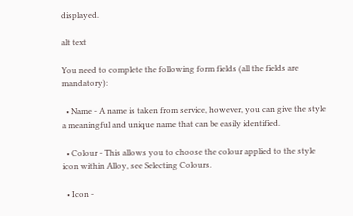displayed.

alt text

You need to complete the following form fields (all the fields are mandatory):

  • Name - A name is taken from service, however, you can give the style a meaningful and unique name that can be easily identified.

  • Colour - This allows you to choose the colour applied to the style icon within Alloy, see Selecting Colours.

  • Icon -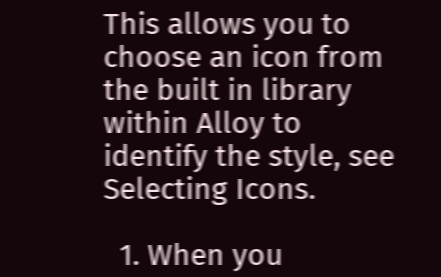This allows you to choose an icon from the built in library within Alloy to identify the style, see Selecting Icons.

  1. When you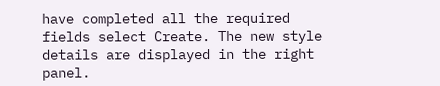have completed all the required fields select Create. The new style details are displayed in the right panel.